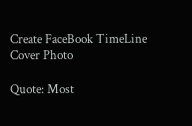Create FaceBook TimeLine Cover Photo

Quote: Most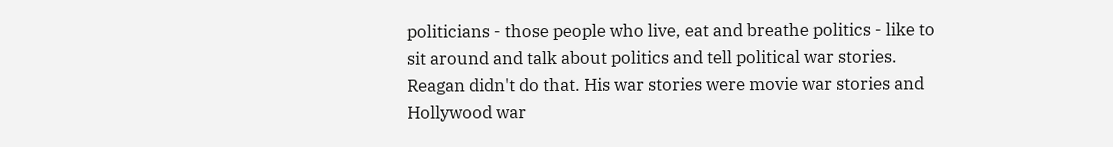politicians - those people who live, eat and breathe politics - like to sit around and talk about politics and tell political war stories. Reagan didn't do that. His war stories were movie war stories and Hollywood war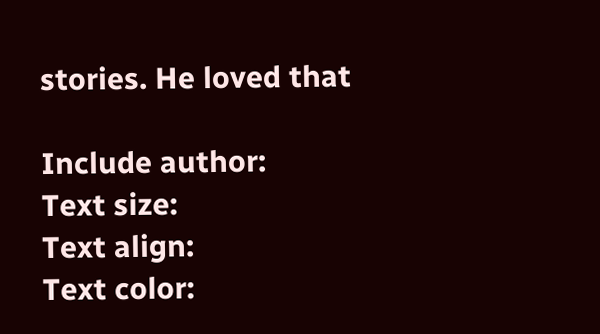stories. He loved that

Include author:
Text size:
Text align:
Text color: